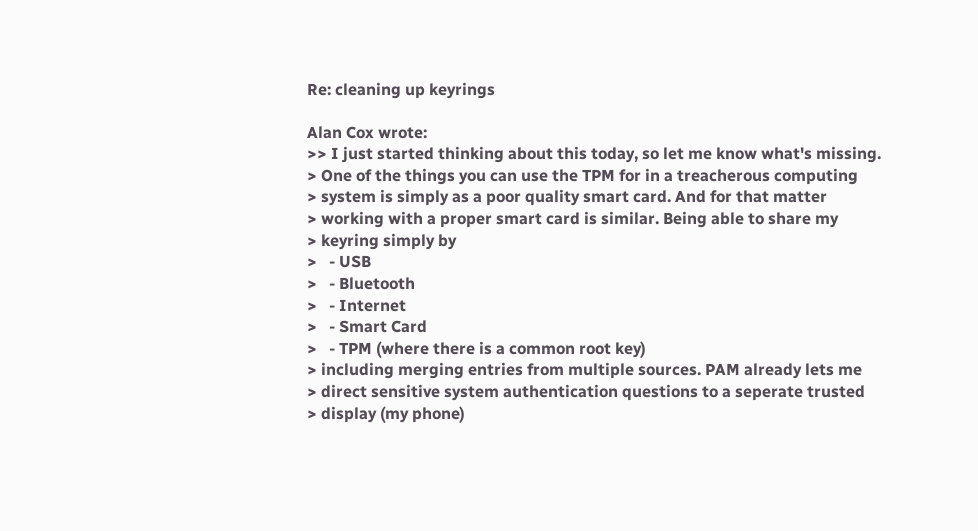Re: cleaning up keyrings

Alan Cox wrote:
>> I just started thinking about this today, so let me know what's missing.
> One of the things you can use the TPM for in a treacherous computing
> system is simply as a poor quality smart card. And for that matter
> working with a proper smart card is similar. Being able to share my
> keyring simply by
>   - USB
>   - Bluetooth
>   - Internet
>   - Smart Card
>   - TPM (where there is a common root key)
> including merging entries from multiple sources. PAM already lets me
> direct sensitive system authentication questions to a seperate trusted
> display (my phone)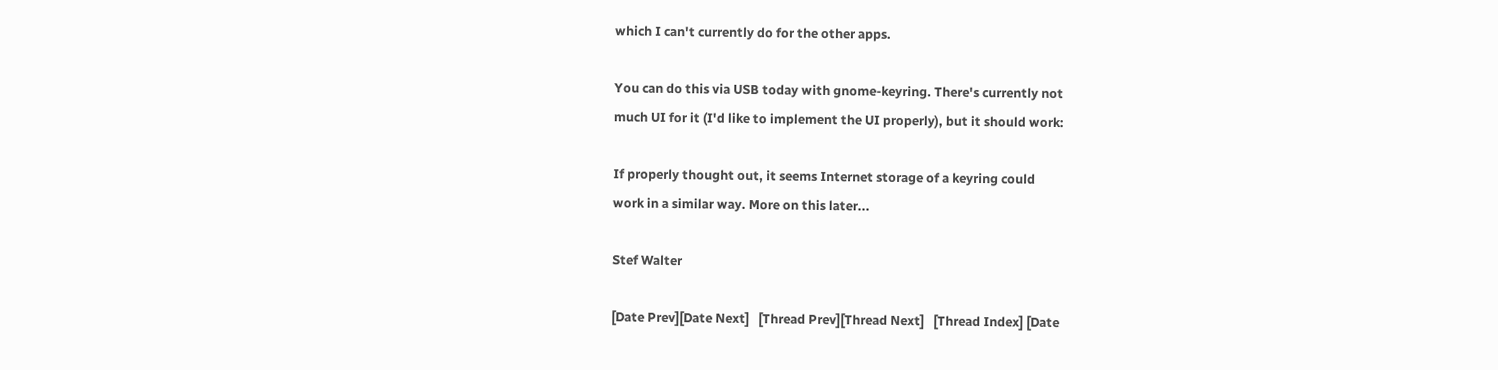which I can't currently do for the other apps.

You can do this via USB today with gnome-keyring. There's currently not
much UI for it (I'd like to implement the UI properly), but it should work:

If properly thought out, it seems Internet storage of a keyring could
work in a similar way. More on this later...

Stef Walter

[Date Prev][Date Next]   [Thread Prev][Thread Next]   [Thread Index] [Date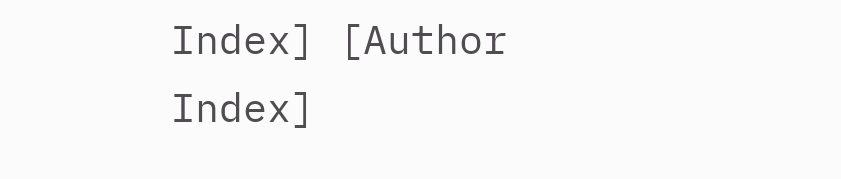Index] [Author Index]